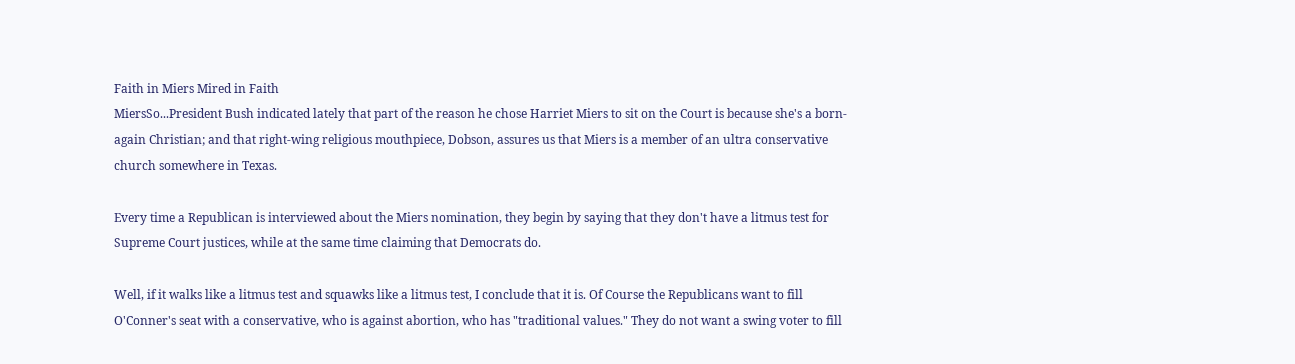Faith in Miers Mired in Faith
MiersSo...President Bush indicated lately that part of the reason he chose Harriet Miers to sit on the Court is because she's a born-again Christian; and that right-wing religious mouthpiece, Dobson, assures us that Miers is a member of an ultra conservative church somewhere in Texas.

Every time a Republican is interviewed about the Miers nomination, they begin by saying that they don't have a litmus test for Supreme Court justices, while at the same time claiming that Democrats do.

Well, if it walks like a litmus test and squawks like a litmus test, I conclude that it is. Of Course the Republicans want to fill O'Conner's seat with a conservative, who is against abortion, who has "traditional values." They do not want a swing voter to fill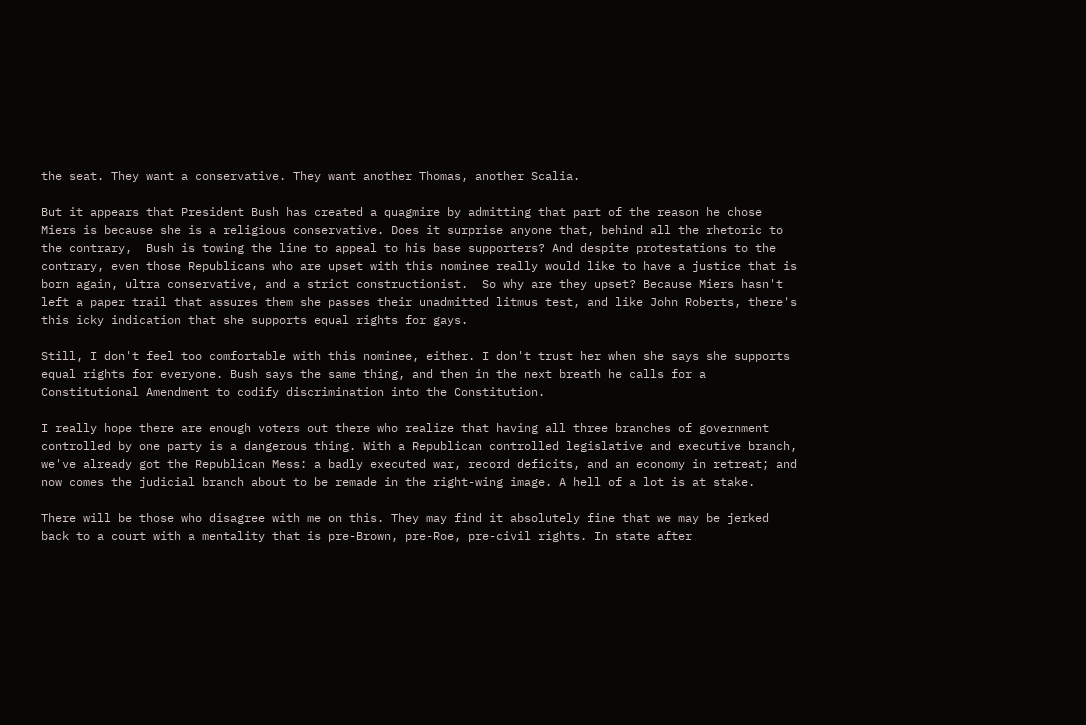the seat. They want a conservative. They want another Thomas, another Scalia.

But it appears that President Bush has created a quagmire by admitting that part of the reason he chose Miers is because she is a religious conservative. Does it surprise anyone that, behind all the rhetoric to the contrary,  Bush is towing the line to appeal to his base supporters? And despite protestations to the contrary, even those Republicans who are upset with this nominee really would like to have a justice that is born again, ultra conservative, and a strict constructionist.  So why are they upset? Because Miers hasn't left a paper trail that assures them she passes their unadmitted litmus test, and like John Roberts, there's this icky indication that she supports equal rights for gays.

Still, I don't feel too comfortable with this nominee, either. I don't trust her when she says she supports equal rights for everyone. Bush says the same thing, and then in the next breath he calls for a Constitutional Amendment to codify discrimination into the Constitution.

I really hope there are enough voters out there who realize that having all three branches of government controlled by one party is a dangerous thing. With a Republican controlled legislative and executive branch, we've already got the Republican Mess: a badly executed war, record deficits, and an economy in retreat; and now comes the judicial branch about to be remade in the right-wing image. A hell of a lot is at stake.

There will be those who disagree with me on this. They may find it absolutely fine that we may be jerked back to a court with a mentality that is pre-Brown, pre-Roe, pre-civil rights. In state after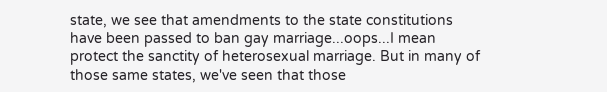state, we see that amendments to the state constitutions have been passed to ban gay marriage...oops...I mean protect the sanctity of heterosexual marriage. But in many of those same states, we've seen that those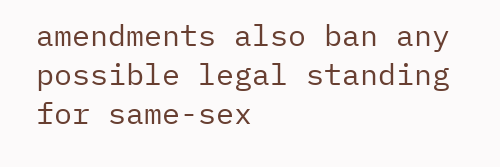amendments also ban any possible legal standing for same-sex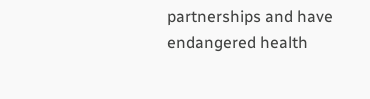partnerships and have endangered health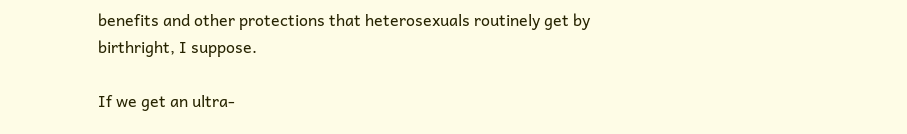benefits and other protections that heterosexuals routinely get by birthright, I suppose.

If we get an ultra-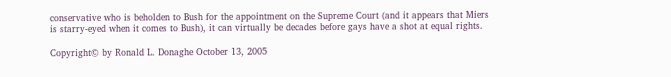conservative who is beholden to Bush for the appointment on the Supreme Court (and it appears that Miers is starry-eyed when it comes to Bush), it can virtually be decades before gays have a shot at equal rights.

Copyright© by Ronald L. Donaghe October 13, 2005